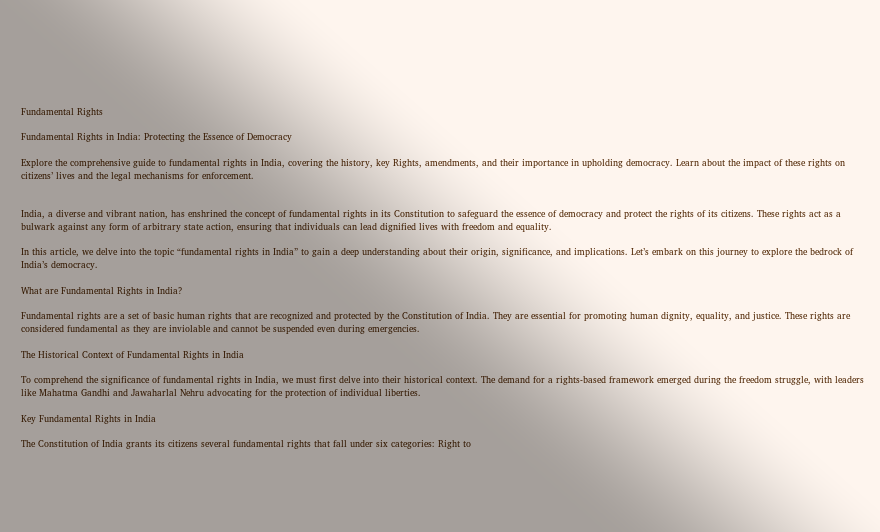Fundamental Rights

Fundamental Rights in India: Protecting the Essence of Democracy

Explore the comprehensive guide to fundamental rights in India, covering the history, key Rights, amendments, and their importance in upholding democracy. Learn about the impact of these rights on citizens’ lives and the legal mechanisms for enforcement.


India, a diverse and vibrant nation, has enshrined the concept of fundamental rights in its Constitution to safeguard the essence of democracy and protect the rights of its citizens. These rights act as a bulwark against any form of arbitrary state action, ensuring that individuals can lead dignified lives with freedom and equality.

In this article, we delve into the topic “fundamental rights in India” to gain a deep understanding about their origin, significance, and implications. Let’s embark on this journey to explore the bedrock of India’s democracy.

What are Fundamental Rights in India?

Fundamental rights are a set of basic human rights that are recognized and protected by the Constitution of India. They are essential for promoting human dignity, equality, and justice. These rights are considered fundamental as they are inviolable and cannot be suspended even during emergencies.

The Historical Context of Fundamental Rights in India

To comprehend the significance of fundamental rights in India, we must first delve into their historical context. The demand for a rights-based framework emerged during the freedom struggle, with leaders like Mahatma Gandhi and Jawaharlal Nehru advocating for the protection of individual liberties.

Key Fundamental Rights in India

The Constitution of India grants its citizens several fundamental rights that fall under six categories: Right to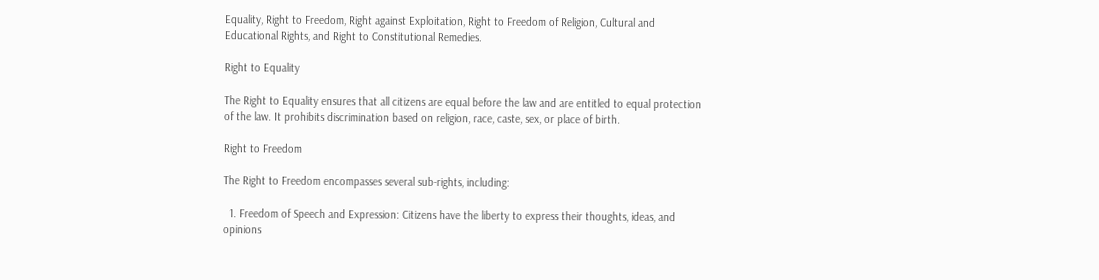Equality, Right to Freedom, Right against Exploitation, Right to Freedom of Religion, Cultural and Educational Rights, and Right to Constitutional Remedies.

Right to Equality

The Right to Equality ensures that all citizens are equal before the law and are entitled to equal protection of the law. It prohibits discrimination based on religion, race, caste, sex, or place of birth.

Right to Freedom

The Right to Freedom encompasses several sub-rights, including:

  1. Freedom of Speech and Expression: Citizens have the liberty to express their thoughts, ideas, and opinions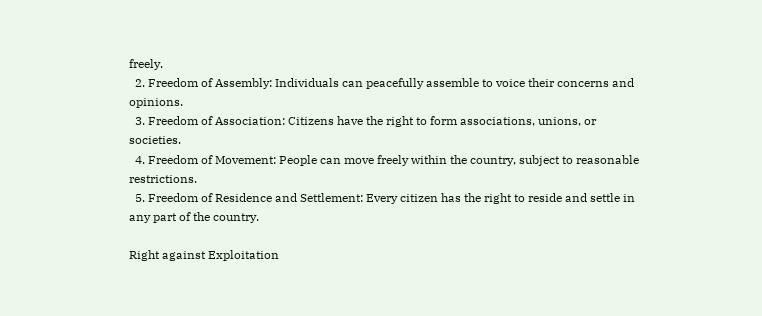freely.
  2. Freedom of Assembly: Individuals can peacefully assemble to voice their concerns and opinions.
  3. Freedom of Association: Citizens have the right to form associations, unions, or societies.
  4. Freedom of Movement: People can move freely within the country, subject to reasonable restrictions.
  5. Freedom of Residence and Settlement: Every citizen has the right to reside and settle in any part of the country.

Right against Exploitation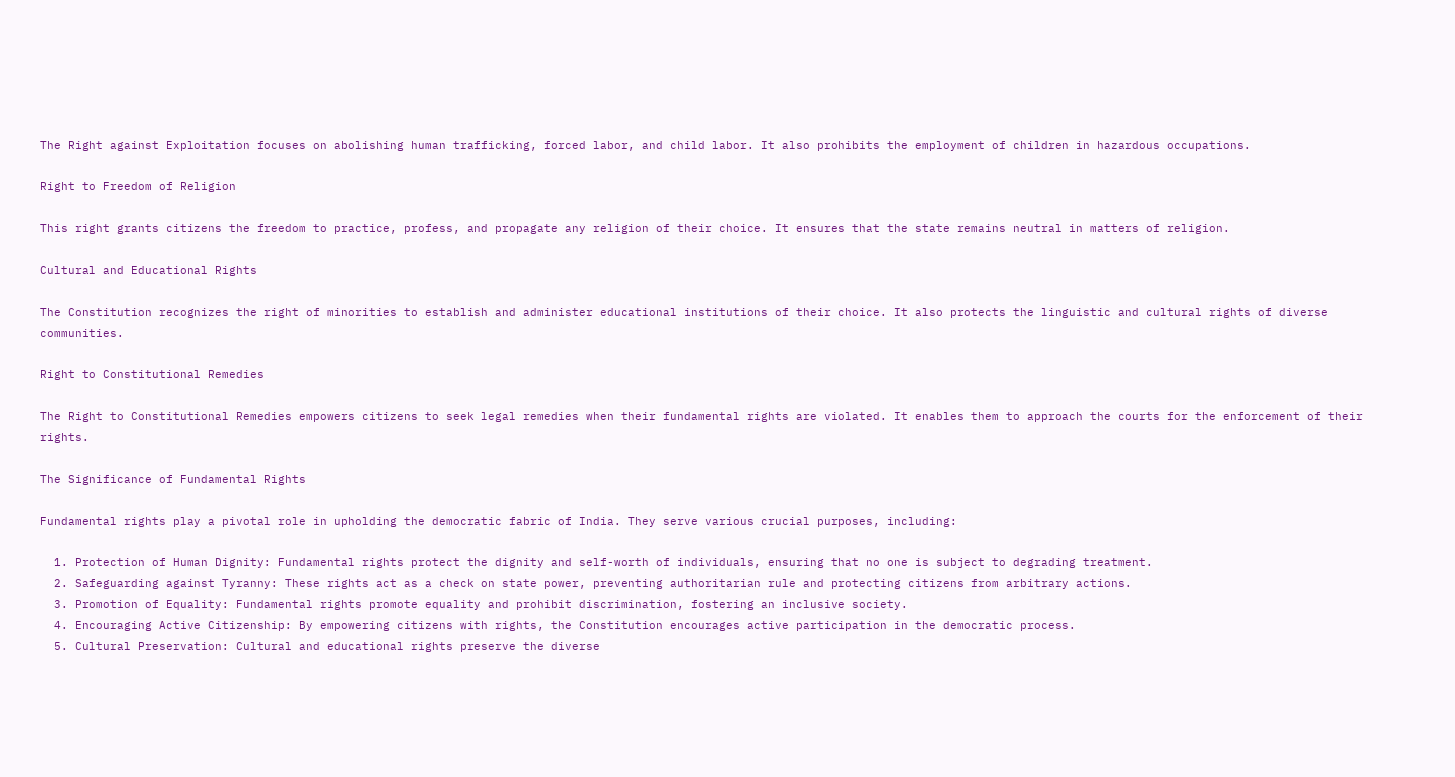The Right against Exploitation focuses on abolishing human trafficking, forced labor, and child labor. It also prohibits the employment of children in hazardous occupations.

Right to Freedom of Religion

This right grants citizens the freedom to practice, profess, and propagate any religion of their choice. It ensures that the state remains neutral in matters of religion.

Cultural and Educational Rights

The Constitution recognizes the right of minorities to establish and administer educational institutions of their choice. It also protects the linguistic and cultural rights of diverse communities.

Right to Constitutional Remedies

The Right to Constitutional Remedies empowers citizens to seek legal remedies when their fundamental rights are violated. It enables them to approach the courts for the enforcement of their rights.

The Significance of Fundamental Rights

Fundamental rights play a pivotal role in upholding the democratic fabric of India. They serve various crucial purposes, including:

  1. Protection of Human Dignity: Fundamental rights protect the dignity and self-worth of individuals, ensuring that no one is subject to degrading treatment.
  2. Safeguarding against Tyranny: These rights act as a check on state power, preventing authoritarian rule and protecting citizens from arbitrary actions.
  3. Promotion of Equality: Fundamental rights promote equality and prohibit discrimination, fostering an inclusive society.
  4. Encouraging Active Citizenship: By empowering citizens with rights, the Constitution encourages active participation in the democratic process.
  5. Cultural Preservation: Cultural and educational rights preserve the diverse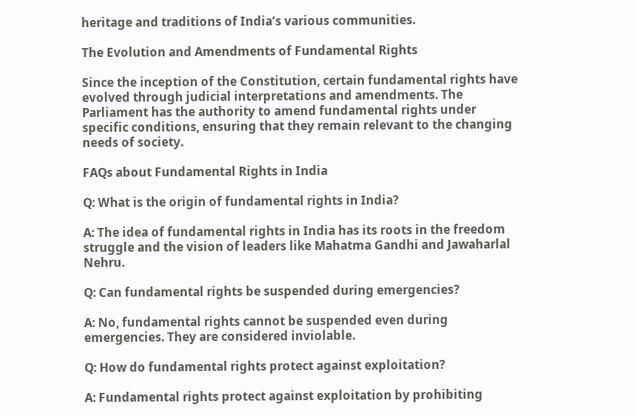heritage and traditions of India’s various communities.

The Evolution and Amendments of Fundamental Rights

Since the inception of the Constitution, certain fundamental rights have evolved through judicial interpretations and amendments. The Parliament has the authority to amend fundamental rights under specific conditions, ensuring that they remain relevant to the changing needs of society.

FAQs about Fundamental Rights in India

Q: What is the origin of fundamental rights in India?

A: The idea of fundamental rights in India has its roots in the freedom struggle and the vision of leaders like Mahatma Gandhi and Jawaharlal Nehru.

Q: Can fundamental rights be suspended during emergencies?

A: No, fundamental rights cannot be suspended even during emergencies. They are considered inviolable.

Q: How do fundamental rights protect against exploitation?

A: Fundamental rights protect against exploitation by prohibiting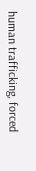human trafficking, forced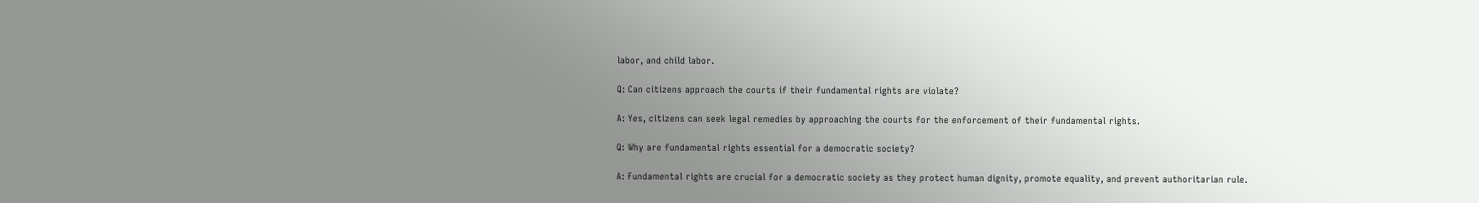labor, and child labor.

Q: Can citizens approach the courts if their fundamental rights are violate?

A: Yes, citizens can seek legal remedies by approaching the courts for the enforcement of their fundamental rights.

Q: Why are fundamental rights essential for a democratic society?

A: Fundamental rights are crucial for a democratic society as they protect human dignity, promote equality, and prevent authoritarian rule.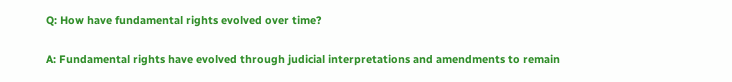Q: How have fundamental rights evolved over time?

A: Fundamental rights have evolved through judicial interpretations and amendments to remain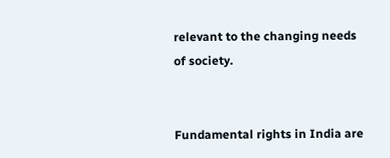relevant to the changing needs of society.


Fundamental rights in India are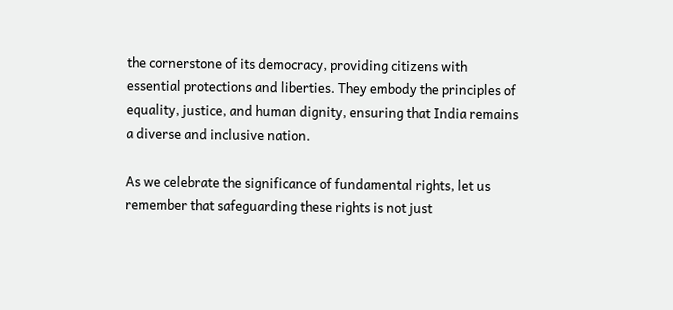the cornerstone of its democracy, providing citizens with essential protections and liberties. They embody the principles of equality, justice, and human dignity, ensuring that India remains a diverse and inclusive nation.

As we celebrate the significance of fundamental rights, let us remember that safeguarding these rights is not just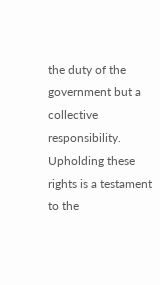the duty of the government but a collective responsibility. Upholding these rights is a testament to the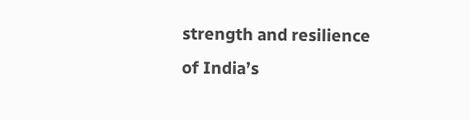strength and resilience of India’s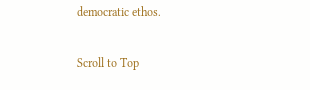democratic ethos.

Scroll to Top